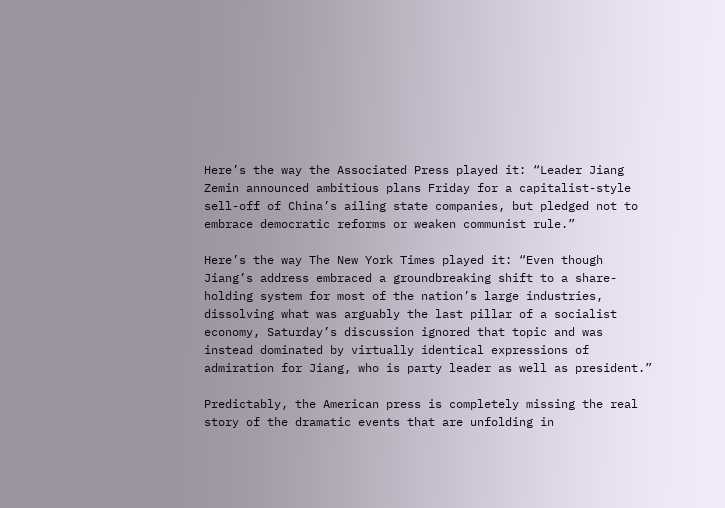Here’s the way the Associated Press played it: “Leader Jiang Zemin announced ambitious plans Friday for a capitalist-style sell-off of China’s ailing state companies, but pledged not to embrace democratic reforms or weaken communist rule.”

Here’s the way The New York Times played it: “Even though Jiang’s address embraced a groundbreaking shift to a share-holding system for most of the nation’s large industries, dissolving what was arguably the last pillar of a socialist economy, Saturday’s discussion ignored that topic and was instead dominated by virtually identical expressions of admiration for Jiang, who is party leader as well as president.”

Predictably, the American press is completely missing the real story of the dramatic events that are unfolding in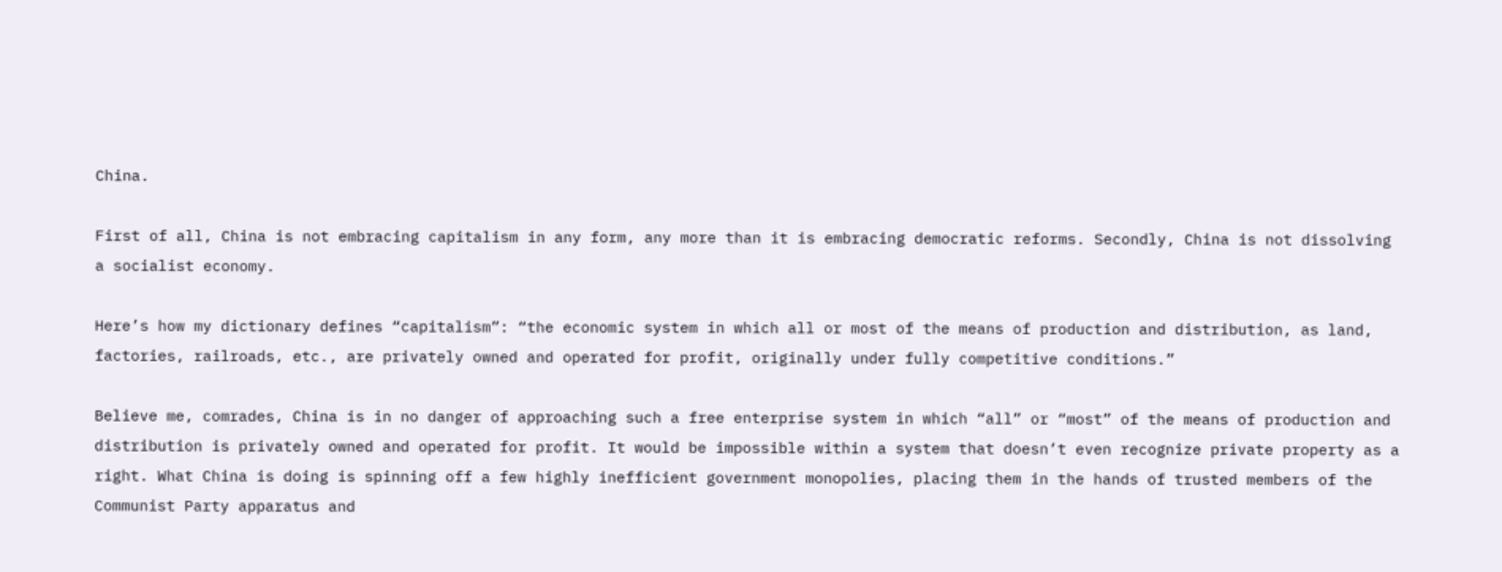China.

First of all, China is not embracing capitalism in any form, any more than it is embracing democratic reforms. Secondly, China is not dissolving a socialist economy.

Here’s how my dictionary defines “capitalism”: “the economic system in which all or most of the means of production and distribution, as land, factories, railroads, etc., are privately owned and operated for profit, originally under fully competitive conditions.”

Believe me, comrades, China is in no danger of approaching such a free enterprise system in which “all” or “most” of the means of production and distribution is privately owned and operated for profit. It would be impossible within a system that doesn’t even recognize private property as a right. What China is doing is spinning off a few highly inefficient government monopolies, placing them in the hands of trusted members of the Communist Party apparatus and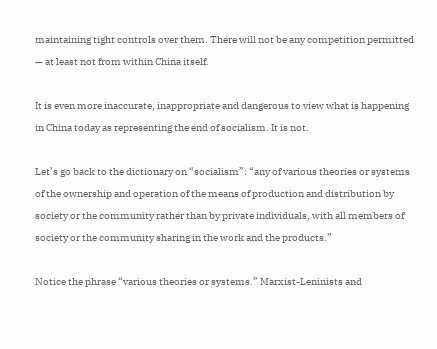maintaining tight controls over them. There will not be any competition permitted — at least not from within China itself.

It is even more inaccurate, inappropriate and dangerous to view what is happening in China today as representing the end of socialism. It is not.

Let’s go back to the dictionary on “socialism”: “any of various theories or systems of the ownership and operation of the means of production and distribution by society or the community rather than by private individuals, with all members of society or the community sharing in the work and the products.”

Notice the phrase “various theories or systems.” Marxist-Leninists and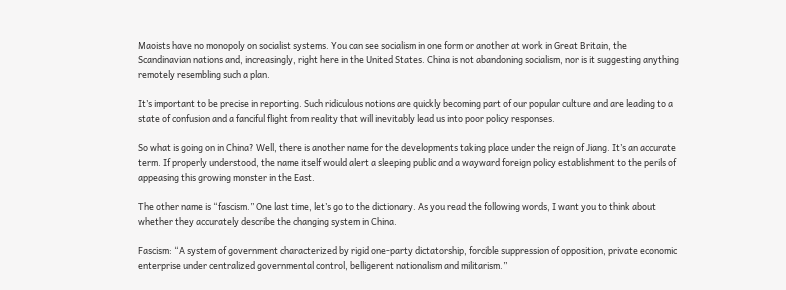Maoists have no monopoly on socialist systems. You can see socialism in one form or another at work in Great Britain, the Scandinavian nations and, increasingly, right here in the United States. China is not abandoning socialism, nor is it suggesting anything remotely resembling such a plan.

It’s important to be precise in reporting. Such ridiculous notions are quickly becoming part of our popular culture and are leading to a state of confusion and a fanciful flight from reality that will inevitably lead us into poor policy responses.

So what is going on in China? Well, there is another name for the developments taking place under the reign of Jiang. It’s an accurate term. If properly understood, the name itself would alert a sleeping public and a wayward foreign policy establishment to the perils of appeasing this growing monster in the East.

The other name is “fascism.” One last time, let’s go to the dictionary. As you read the following words, I want you to think about whether they accurately describe the changing system in China.

Fascism: “A system of government characterized by rigid one-party dictatorship, forcible suppression of opposition, private economic enterprise under centralized governmental control, belligerent nationalism and militarism.”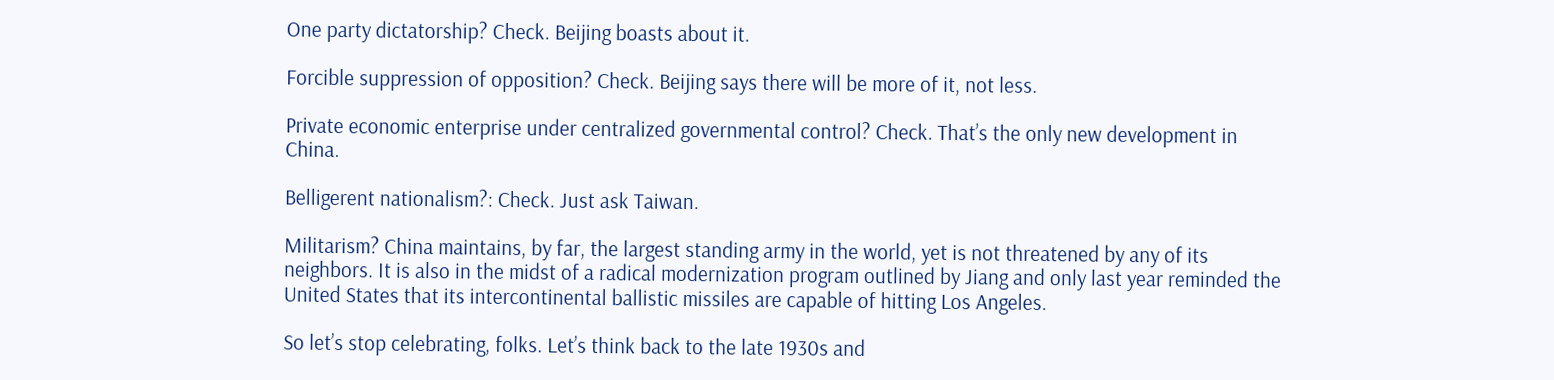One party dictatorship? Check. Beijing boasts about it.

Forcible suppression of opposition? Check. Beijing says there will be more of it, not less.

Private economic enterprise under centralized governmental control? Check. That’s the only new development in China.

Belligerent nationalism?: Check. Just ask Taiwan.

Militarism? China maintains, by far, the largest standing army in the world, yet is not threatened by any of its neighbors. It is also in the midst of a radical modernization program outlined by Jiang and only last year reminded the United States that its intercontinental ballistic missiles are capable of hitting Los Angeles.

So let’s stop celebrating, folks. Let’s think back to the late 1930s and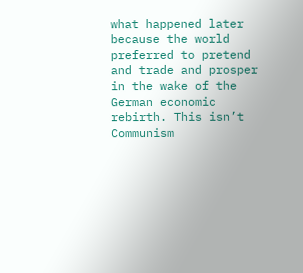what happened later because the world preferred to pretend and trade and prosper in the wake of the German economic rebirth. This isn’t Communism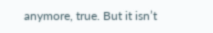anymore, true. But it isn’t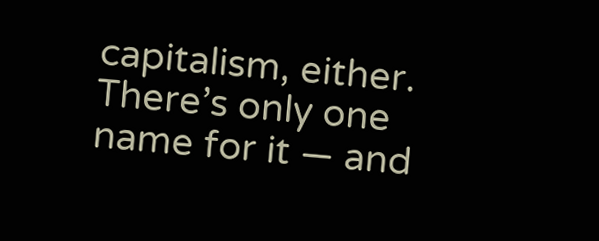capitalism, either. There’s only one name for it — and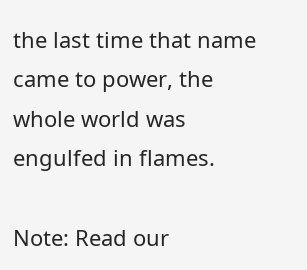the last time that name came to power, the whole world was engulfed in flames.

Note: Read our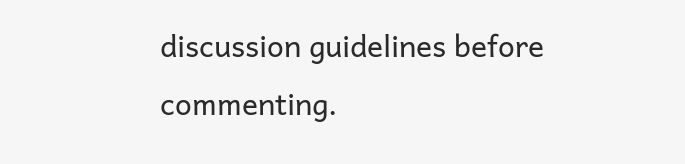discussion guidelines before commenting.